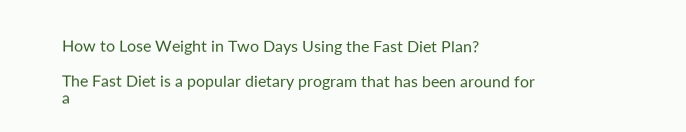How to Lose Weight in Two Days Using the Fast Diet Plan?

The Fast Diet is a popular dietary program that has been around for a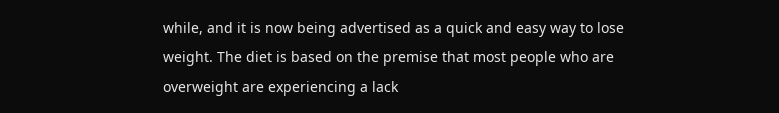while, and it is now being advertised as a quick and easy way to lose weight. The diet is based on the premise that most people who are overweight are experiencing a lack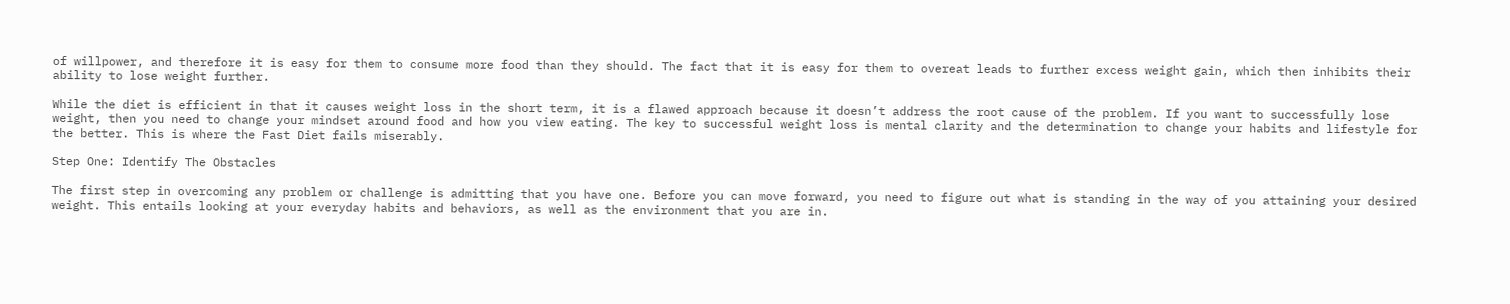of willpower, and therefore it is easy for them to consume more food than they should. The fact that it is easy for them to overeat leads to further excess weight gain, which then inhibits their ability to lose weight further.

While the diet is efficient in that it causes weight loss in the short term, it is a flawed approach because it doesn’t address the root cause of the problem. If you want to successfully lose weight, then you need to change your mindset around food and how you view eating. The key to successful weight loss is mental clarity and the determination to change your habits and lifestyle for the better. This is where the Fast Diet fails miserably.

Step One: Identify The Obstacles

The first step in overcoming any problem or challenge is admitting that you have one. Before you can move forward, you need to figure out what is standing in the way of you attaining your desired weight. This entails looking at your everyday habits and behaviors, as well as the environment that you are in.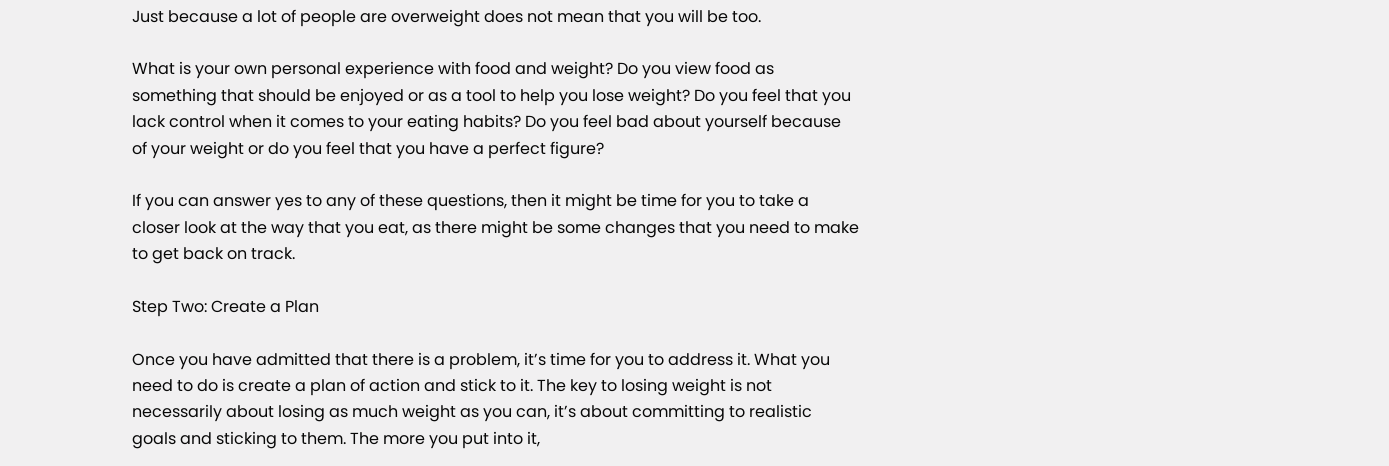Just because a lot of people are overweight does not mean that you will be too.

What is your own personal experience with food and weight? Do you view food as something that should be enjoyed or as a tool to help you lose weight? Do you feel that you lack control when it comes to your eating habits? Do you feel bad about yourself because of your weight or do you feel that you have a perfect figure?

If you can answer yes to any of these questions, then it might be time for you to take a closer look at the way that you eat, as there might be some changes that you need to make to get back on track.

Step Two: Create a Plan

Once you have admitted that there is a problem, it’s time for you to address it. What you need to do is create a plan of action and stick to it. The key to losing weight is not necessarily about losing as much weight as you can, it’s about committing to realistic goals and sticking to them. The more you put into it,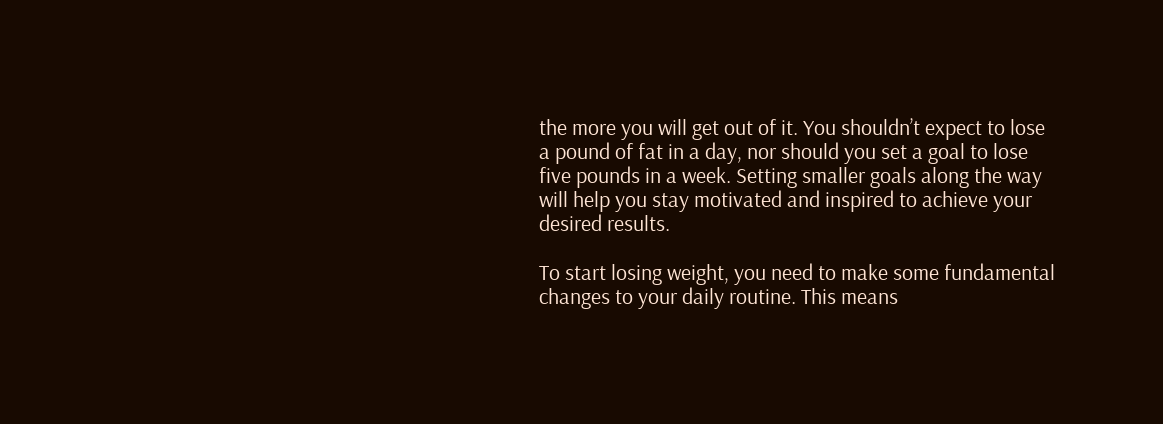the more you will get out of it. You shouldn’t expect to lose a pound of fat in a day, nor should you set a goal to lose five pounds in a week. Setting smaller goals along the way will help you stay motivated and inspired to achieve your desired results.

To start losing weight, you need to make some fundamental changes to your daily routine. This means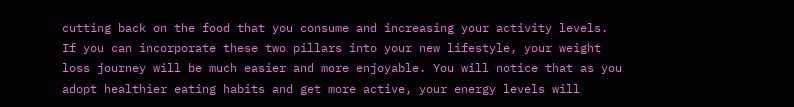cutting back on the food that you consume and increasing your activity levels. If you can incorporate these two pillars into your new lifestyle, your weight loss journey will be much easier and more enjoyable. You will notice that as you adopt healthier eating habits and get more active, your energy levels will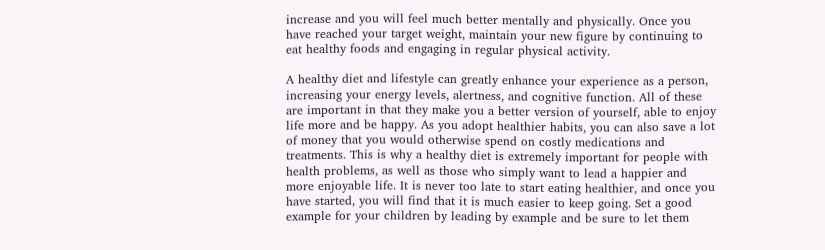increase and you will feel much better mentally and physically. Once you have reached your target weight, maintain your new figure by continuing to eat healthy foods and engaging in regular physical activity.

A healthy diet and lifestyle can greatly enhance your experience as a person, increasing your energy levels, alertness, and cognitive function. All of these are important in that they make you a better version of yourself, able to enjoy life more and be happy. As you adopt healthier habits, you can also save a lot of money that you would otherwise spend on costly medications and treatments. This is why a healthy diet is extremely important for people with health problems, as well as those who simply want to lead a happier and more enjoyable life. It is never too late to start eating healthier, and once you have started, you will find that it is much easier to keep going. Set a good example for your children by leading by example and be sure to let them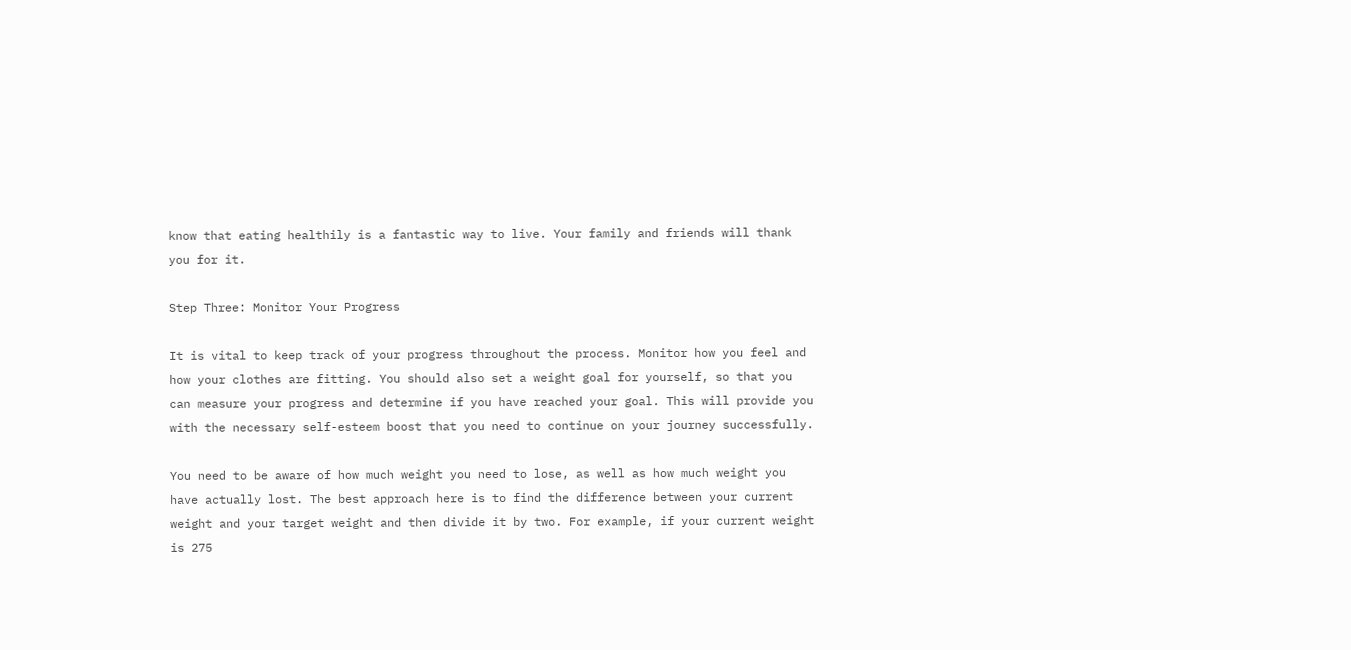know that eating healthily is a fantastic way to live. Your family and friends will thank you for it.

Step Three: Monitor Your Progress

It is vital to keep track of your progress throughout the process. Monitor how you feel and how your clothes are fitting. You should also set a weight goal for yourself, so that you can measure your progress and determine if you have reached your goal. This will provide you with the necessary self-esteem boost that you need to continue on your journey successfully.

You need to be aware of how much weight you need to lose, as well as how much weight you have actually lost. The best approach here is to find the difference between your current weight and your target weight and then divide it by two. For example, if your current weight is 275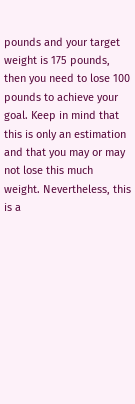pounds and your target weight is 175 pounds, then you need to lose 100 pounds to achieve your goal. Keep in mind that this is only an estimation and that you may or may not lose this much weight. Nevertheless, this is a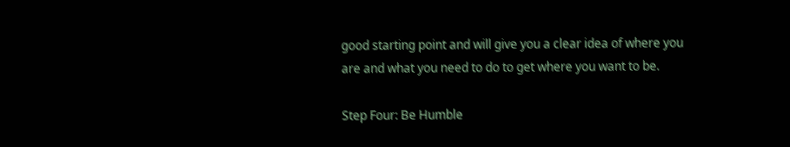good starting point and will give you a clear idea of where you are and what you need to do to get where you want to be.

Step Four: Be Humble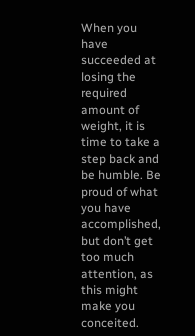When you have succeeded at losing the required amount of weight, it is time to take a step back and be humble. Be proud of what you have accomplished, but don’t get too much attention, as this might make you conceited.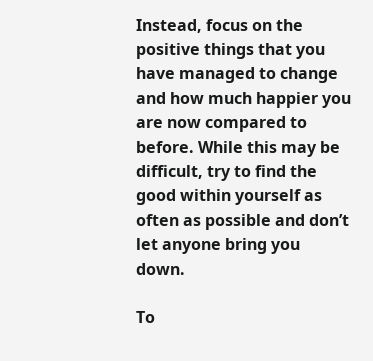Instead, focus on the positive things that you have managed to change and how much happier you are now compared to before. While this may be difficult, try to find the good within yourself as often as possible and don’t let anyone bring you down.

To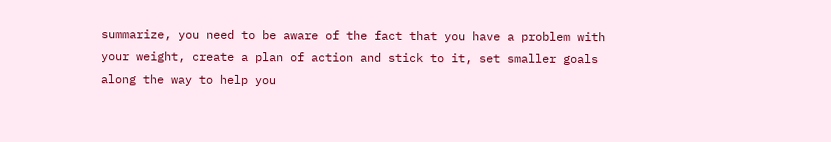summarize, you need to be aware of the fact that you have a problem with your weight, create a plan of action and stick to it, set smaller goals along the way to help you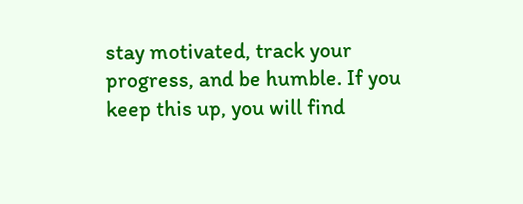stay motivated, track your progress, and be humble. If you keep this up, you will find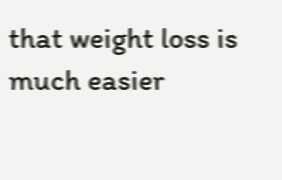that weight loss is much easier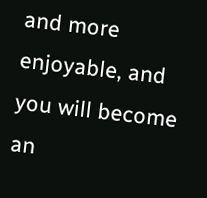and more enjoyable, and you will become an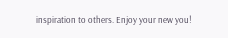inspiration to others. Enjoy your new you!